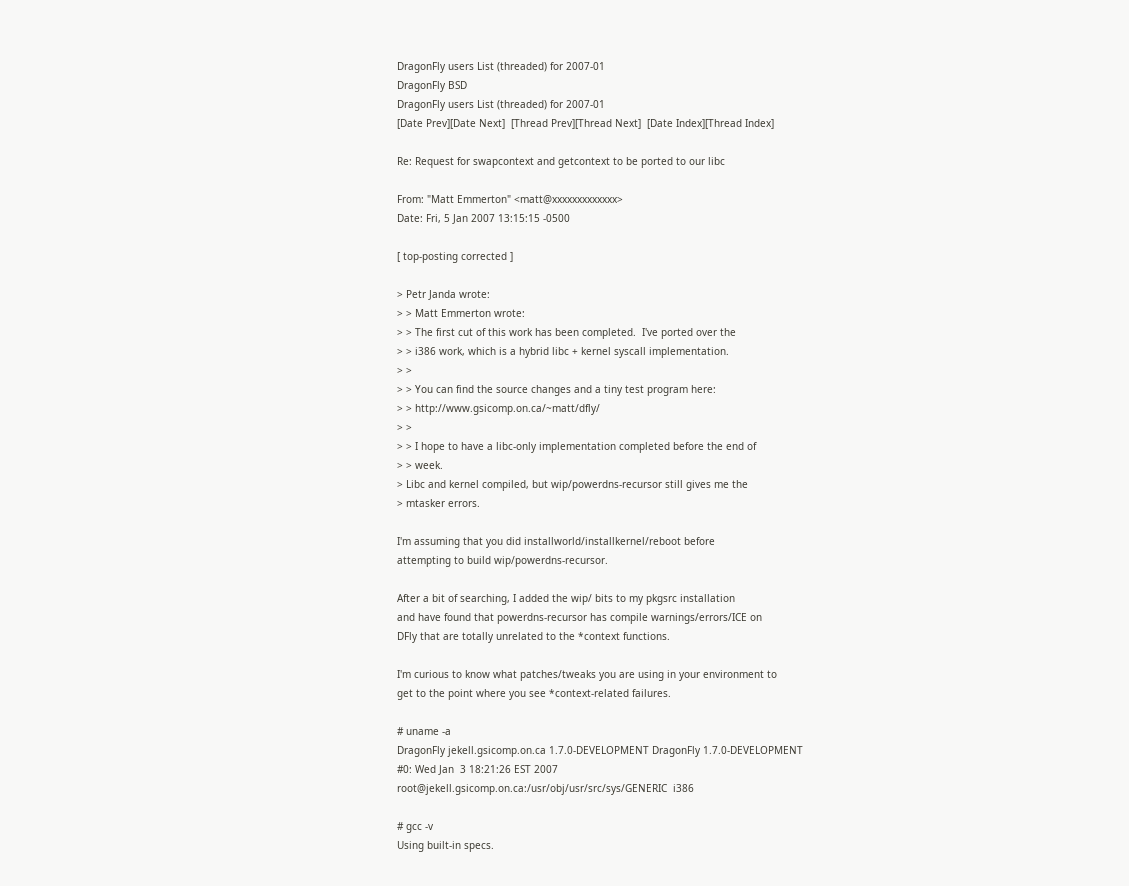DragonFly users List (threaded) for 2007-01
DragonFly BSD
DragonFly users List (threaded) for 2007-01
[Date Prev][Date Next]  [Thread Prev][Thread Next]  [Date Index][Thread Index]

Re: Request for swapcontext and getcontext to be ported to our libc

From: "Matt Emmerton" <matt@xxxxxxxxxxxxx>
Date: Fri, 5 Jan 2007 13:15:15 -0500

[ top-posting corrected ]

> Petr Janda wrote:
> > Matt Emmerton wrote:
> > The first cut of this work has been completed.  I've ported over the
> > i386 work, which is a hybrid libc + kernel syscall implementation.
> >
> > You can find the source changes and a tiny test program here:
> > http://www.gsicomp.on.ca/~matt/dfly/
> >
> > I hope to have a libc-only implementation completed before the end of
> > week.
> Libc and kernel compiled, but wip/powerdns-recursor still gives me the
> mtasker errors.

I'm assuming that you did installworld/installkernel/reboot before
attempting to build wip/powerdns-recursor.

After a bit of searching, I added the wip/ bits to my pkgsrc installation
and have found that powerdns-recursor has compile warnings/errors/ICE on
DFly that are totally unrelated to the *context functions.

I'm curious to know what patches/tweaks you are using in your environment to
get to the point where you see *context-related failures.

# uname -a
DragonFly jekell.gsicomp.on.ca 1.7.0-DEVELOPMENT DragonFly 1.7.0-DEVELOPMENT
#0: Wed Jan  3 18:21:26 EST 2007
root@jekell.gsicomp.on.ca:/usr/obj/usr/src/sys/GENERIC  i386

# gcc -v
Using built-in specs.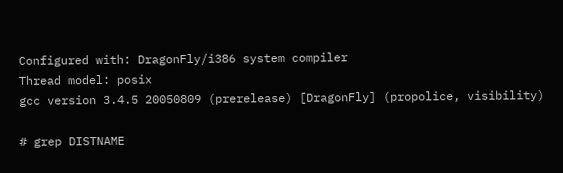Configured with: DragonFly/i386 system compiler
Thread model: posix
gcc version 3.4.5 20050809 (prerelease) [DragonFly] (propolice, visibility)

# grep DISTNAME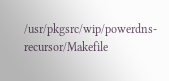/usr/pkgsrc/wip/powerdns-recursor/Makefile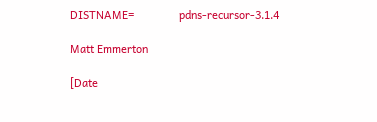DISTNAME=               pdns-recursor-3.1.4

Matt Emmerton

[Date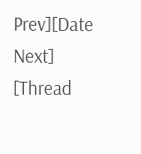Prev][Date Next]  [Thread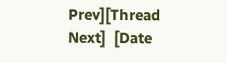Prev][Thread Next]  [Date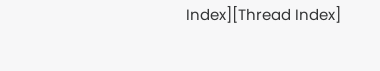Index][Thread Index]